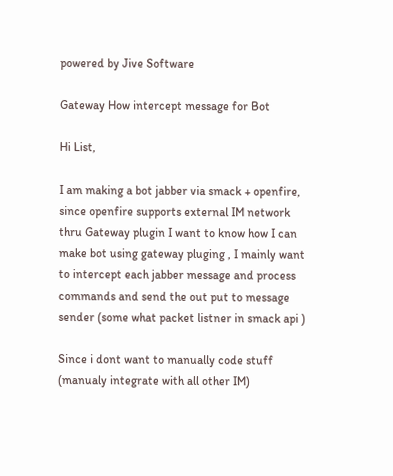powered by Jive Software

Gateway How intercept message for Bot

Hi List,

I am making a bot jabber via smack + openfire, since openfire supports external IM network thru Gateway plugin I want to know how I can make bot using gateway pluging , I mainly want to intercept each jabber message and process commands and send the out put to message sender (some what packet listner in smack api )

Since i dont want to manually code stuff (manualy integrate with all other IM)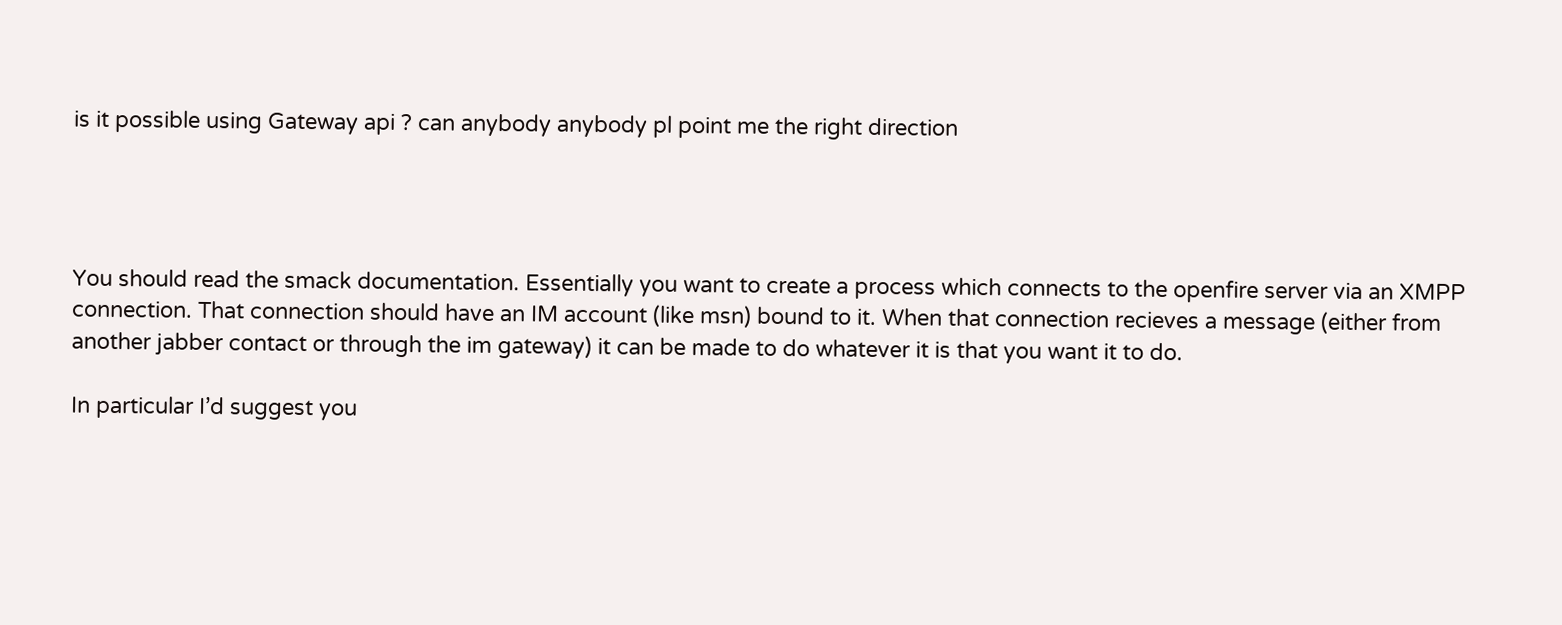is it possible using Gateway api ? can anybody anybody pl point me the right direction




You should read the smack documentation. Essentially you want to create a process which connects to the openfire server via an XMPP connection. That connection should have an IM account (like msn) bound to it. When that connection recieves a message (either from another jabber contact or through the im gateway) it can be made to do whatever it is that you want it to do.

In particular I’d suggest you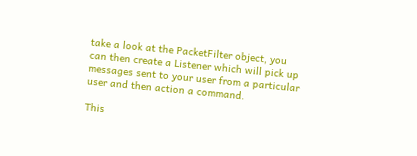take a look at the PacketFilter object, you can then create a Listener which will pick up messages sent to your user from a particular user and then action a command.

This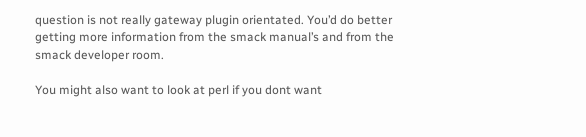question is not really gateway plugin orientated. You’d do better getting more information from the smack manual’s and from the smack developer room.

You might also want to look at perl if you dont want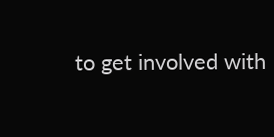to get involved with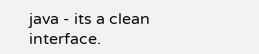java - its a clean interface.